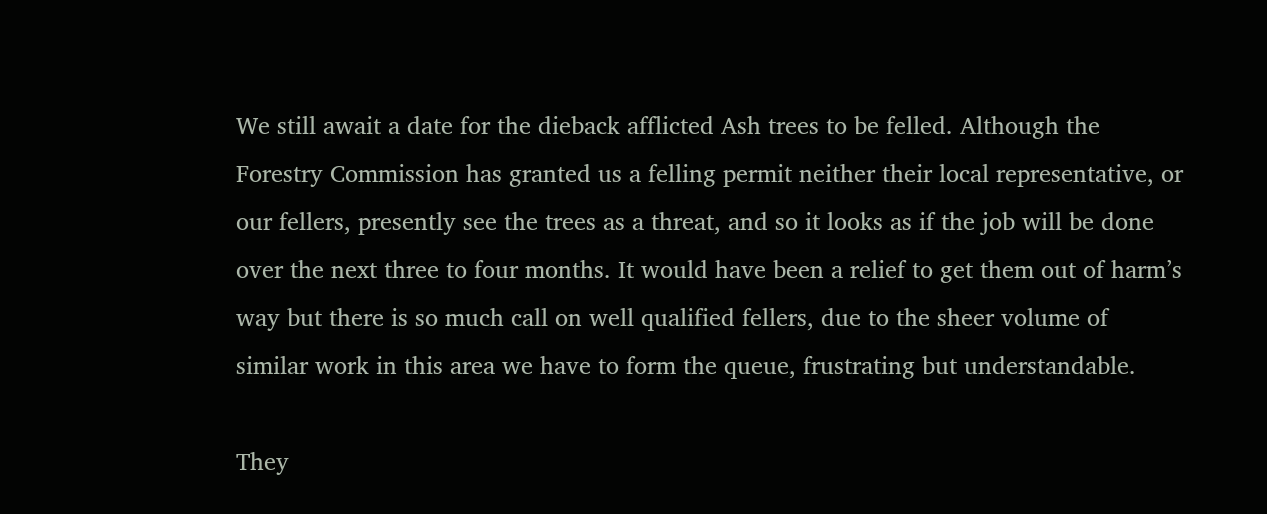We still await a date for the dieback afflicted Ash trees to be felled. Although the Forestry Commission has granted us a felling permit neither their local representative, or our fellers, presently see the trees as a threat, and so it looks as if the job will be done over the next three to four months. It would have been a relief to get them out of harm’s way but there is so much call on well qualified fellers, due to the sheer volume of similar work in this area we have to form the queue, frustrating but understandable.

They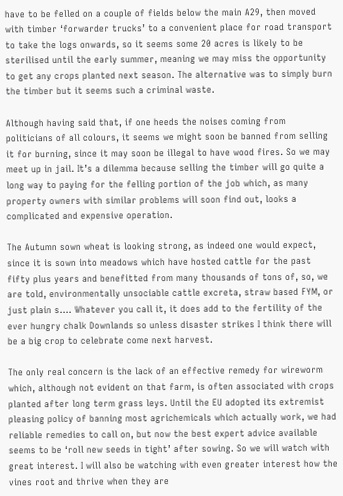have to be felled on a couple of fields below the main A29, then moved with timber ‘forwarder trucks’ to a convenient place for road transport to take the logs onwards, so it seems some 20 acres is likely to be sterilised until the early summer, meaning we may miss the opportunity to get any crops planted next season. The alternative was to simply burn the timber but it seems such a criminal waste.

Although having said that, if one heeds the noises coming from politicians of all colours, it seems we might soon be banned from selling it for burning, since it may soon be illegal to have wood fires. So we may meet up in jail. It’s a dilemma because selling the timber will go quite a long way to paying for the felling portion of the job which, as many property owners with similar problems will soon find out, looks a complicated and expensive operation.

The Autumn sown wheat is looking strong, as indeed one would expect, since it is sown into meadows which have hosted cattle for the past fifty plus years and benefitted from many thousands of tons of, so, we are told, environmentally unsociable cattle excreta, straw based FYM, or just plain s…. Whatever you call it, it does add to the fertility of the ever hungry chalk Downlands so unless disaster strikes I think there will be a big crop to celebrate come next harvest.

The only real concern is the lack of an effective remedy for wireworm which, although not evident on that farm, is often associated with crops planted after long term grass leys. Until the EU adopted its extremist pleasing policy of banning most agrichemicals which actually work, we had reliable remedies to call on, but now the best expert advice available seems to be ‘roll new seeds in tight’ after sowing. So we will watch with great interest. I will also be watching with even greater interest how the vines root and thrive when they are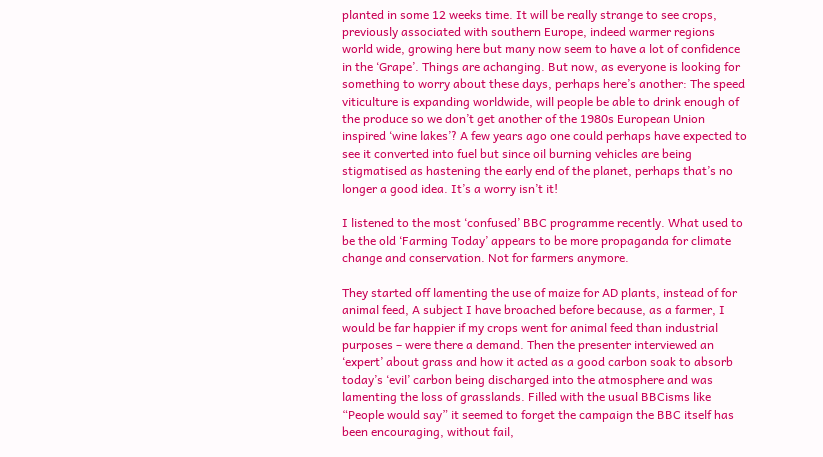planted in some 12 weeks time. It will be really strange to see crops, previously associated with southern Europe, indeed warmer regions world wide, growing here but many now seem to have a lot of confidence in the ‘Grape’. Things are achanging. But now, as everyone is looking for something to worry about these days, perhaps here’s another: The speed viticulture is expanding worldwide, will people be able to drink enough of the produce so we don’t get another of the 1980s European Union inspired ‘wine lakes’? A few years ago one could perhaps have expected to see it converted into fuel but since oil burning vehicles are being stigmatised as hastening the early end of the planet, perhaps that’s no longer a good idea. It’s a worry isn’t it!

I listened to the most ‘confused’ BBC programme recently. What used to be the old ‘Farming Today’ appears to be more propaganda for climate change and conservation. Not for farmers anymore.

They started off lamenting the use of maize for AD plants, instead of for animal feed, A subject I have broached before because, as a farmer, I would be far happier if my crops went for animal feed than industrial purposes – were there a demand. Then the presenter interviewed an ‘expert’ about grass and how it acted as a good carbon soak to absorb today’s ‘evil’ carbon being discharged into the atmosphere and was lamenting the loss of grasslands. Filled with the usual BBCisms like “People would say” it seemed to forget the campaign the BBC itself has been encouraging, without fail,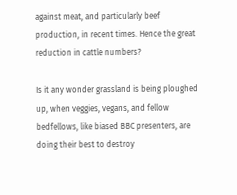against meat, and particularly beef production, in recent times. Hence the great reduction in cattle numbers?

Is it any wonder grassland is being ploughed up, when veggies, vegans, and fellow bedfellows, like biased BBC presenters, are doing their best to destroy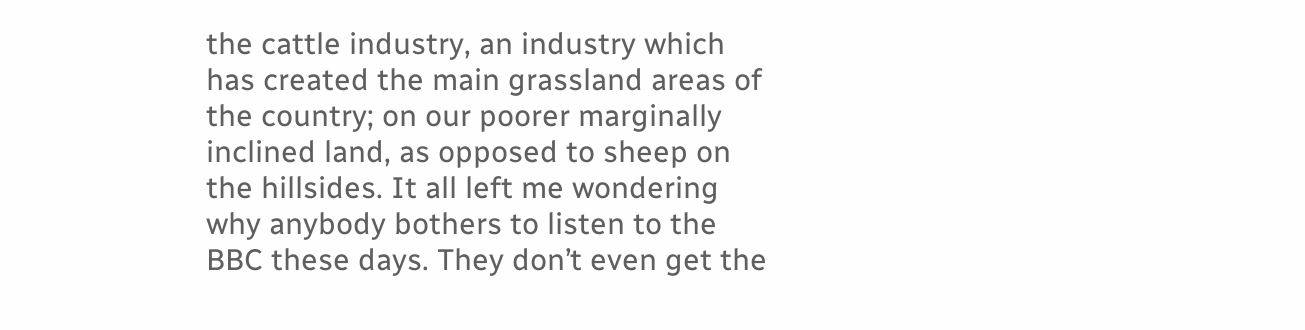the cattle industry, an industry which has created the main grassland areas of the country; on our poorer marginally inclined land, as opposed to sheep on the hillsides. It all left me wondering why anybody bothers to listen to the BBC these days. They don’t even get the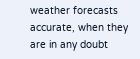weather forecasts accurate, when they are in any doubt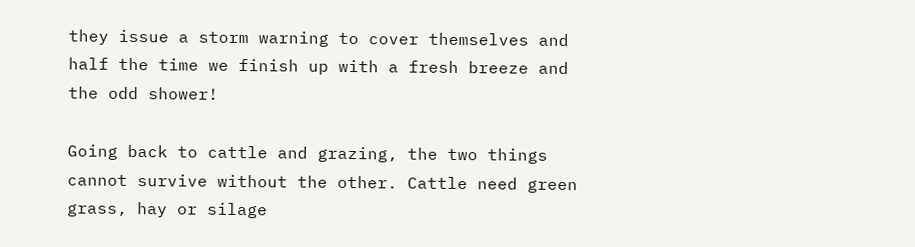they issue a storm warning to cover themselves and half the time we finish up with a fresh breeze and the odd shower!

Going back to cattle and grazing, the two things cannot survive without the other. Cattle need green grass, hay or silage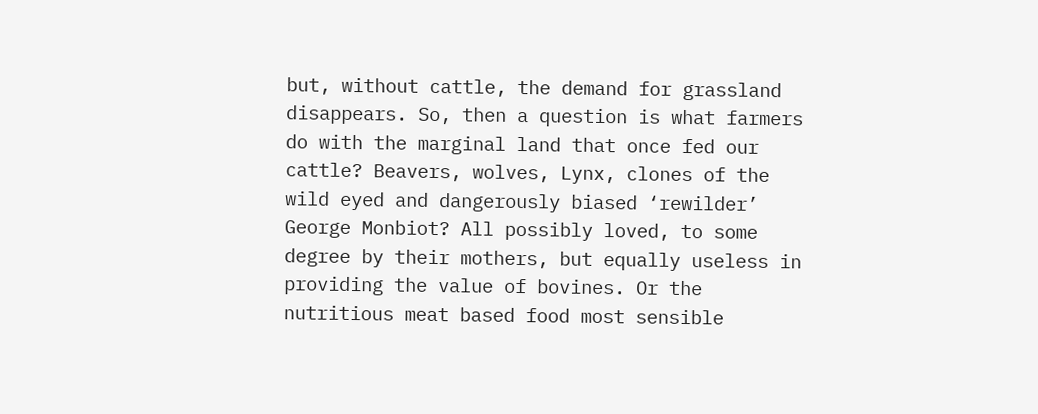but, without cattle, the demand for grassland disappears. So, then a question is what farmers do with the marginal land that once fed our cattle? Beavers, wolves, Lynx, clones of the wild eyed and dangerously biased ‘rewilder’ George Monbiot? All possibly loved, to some degree by their mothers, but equally useless in providing the value of bovines. Or the nutritious meat based food most sensible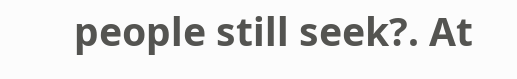people still seek?. At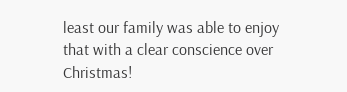least our family was able to enjoy that with a clear conscience over Christmas!